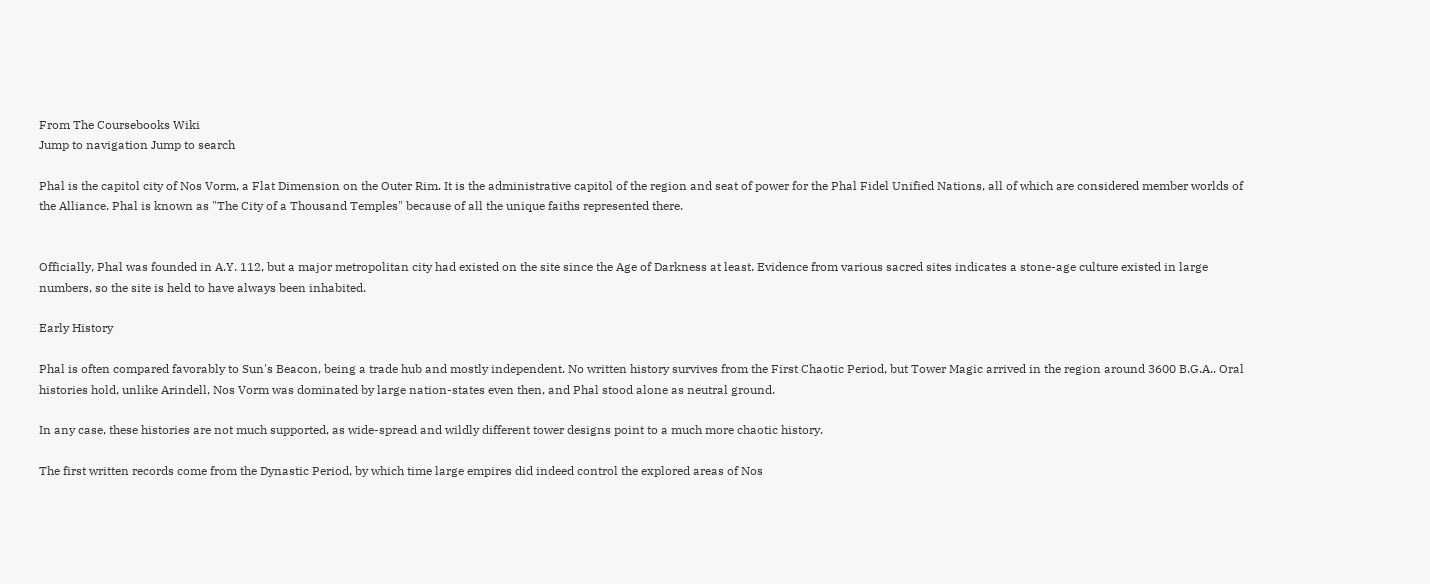From The Coursebooks Wiki
Jump to navigation Jump to search

Phal is the capitol city of Nos Vorm, a Flat Dimension on the Outer Rim. It is the administrative capitol of the region and seat of power for the Phal Fidel Unified Nations, all of which are considered member worlds of the Alliance. Phal is known as "The City of a Thousand Temples" because of all the unique faiths represented there.


Officially, Phal was founded in A.Y. 112, but a major metropolitan city had existed on the site since the Age of Darkness at least. Evidence from various sacred sites indicates a stone-age culture existed in large numbers, so the site is held to have always been inhabited.

Early History

Phal is often compared favorably to Sun's Beacon, being a trade hub and mostly independent. No written history survives from the First Chaotic Period, but Tower Magic arrived in the region around 3600 B.G.A.. Oral histories hold, unlike Arindell, Nos Vorm was dominated by large nation-states even then, and Phal stood alone as neutral ground.

In any case, these histories are not much supported, as wide-spread and wildly different tower designs point to a much more chaotic history.

The first written records come from the Dynastic Period, by which time large empires did indeed control the explored areas of Nos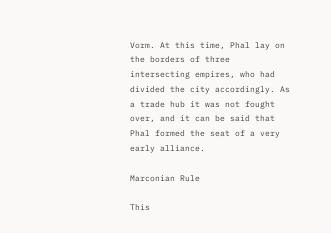Vorm. At this time, Phal lay on the borders of three intersecting empires, who had divided the city accordingly. As a trade hub it was not fought over, and it can be said that Phal formed the seat of a very early alliance.

Marconian Rule

This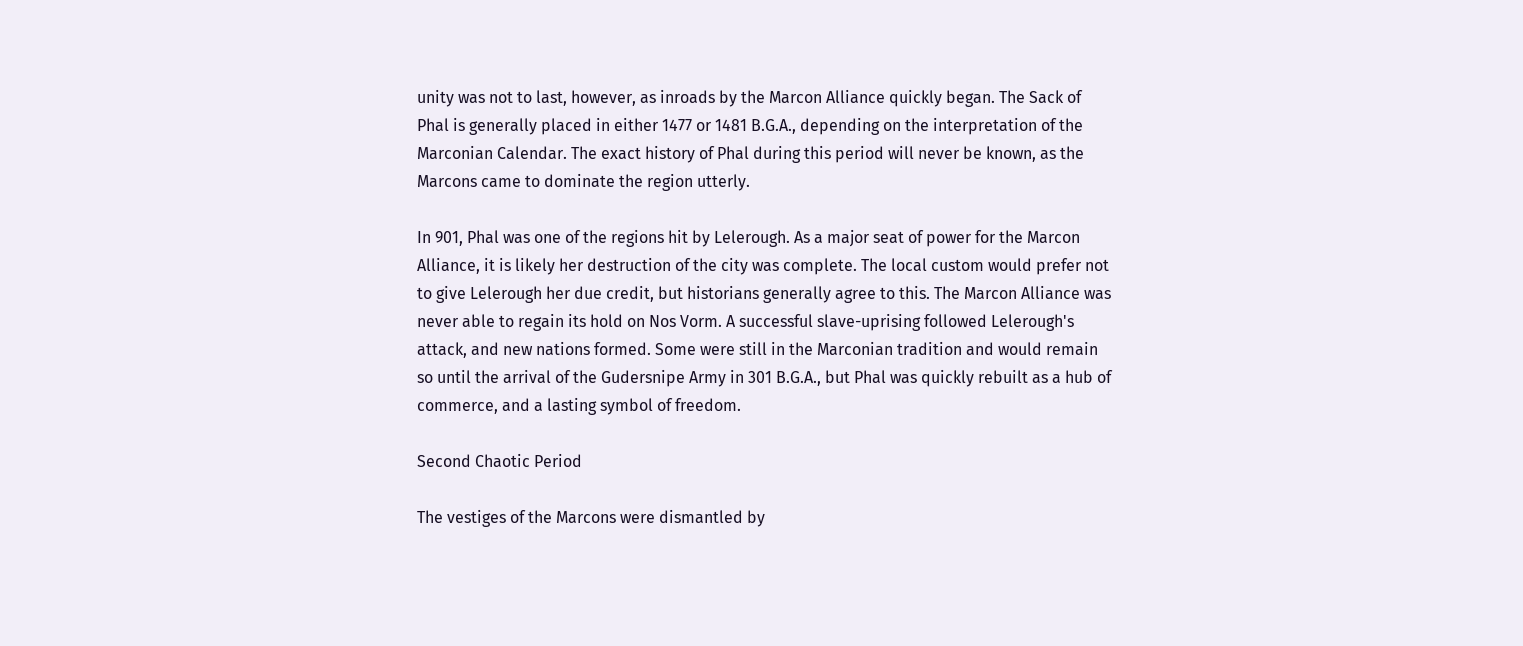unity was not to last, however, as inroads by the Marcon Alliance quickly began. The Sack of Phal is generally placed in either 1477 or 1481 B.G.A., depending on the interpretation of the Marconian Calendar. The exact history of Phal during this period will never be known, as the Marcons came to dominate the region utterly.

In 901, Phal was one of the regions hit by Lelerough. As a major seat of power for the Marcon Alliance, it is likely her destruction of the city was complete. The local custom would prefer not to give Lelerough her due credit, but historians generally agree to this. The Marcon Alliance was never able to regain its hold on Nos Vorm. A successful slave-uprising followed Lelerough's attack, and new nations formed. Some were still in the Marconian tradition and would remain so until the arrival of the Gudersnipe Army in 301 B.G.A., but Phal was quickly rebuilt as a hub of commerce, and a lasting symbol of freedom.

Second Chaotic Period

The vestiges of the Marcons were dismantled by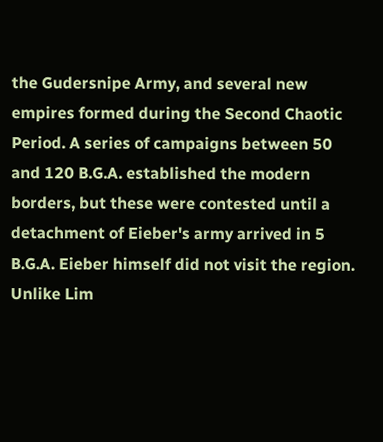the Gudersnipe Army, and several new empires formed during the Second Chaotic Period. A series of campaigns between 50 and 120 B.G.A. established the modern borders, but these were contested until a detachment of Eieber's army arrived in 5 B.G.A. Eieber himself did not visit the region. Unlike Lim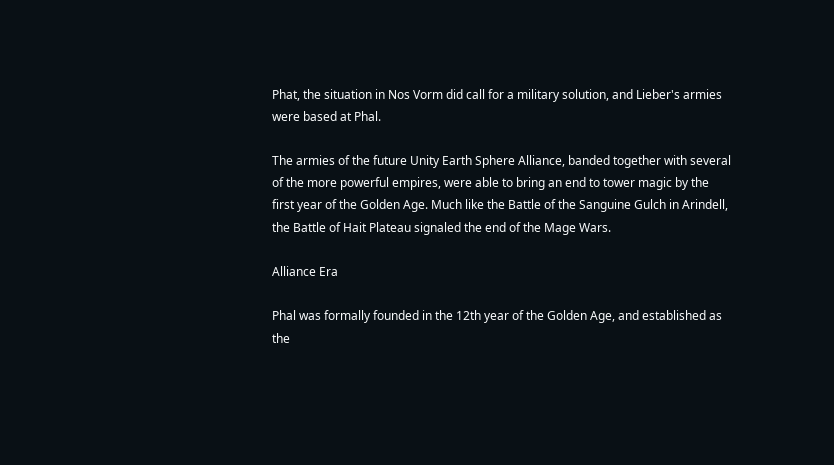Phat, the situation in Nos Vorm did call for a military solution, and Lieber's armies were based at Phal.

The armies of the future Unity Earth Sphere Alliance, banded together with several of the more powerful empires, were able to bring an end to tower magic by the first year of the Golden Age. Much like the Battle of the Sanguine Gulch in Arindell, the Battle of Hait Plateau signaled the end of the Mage Wars.

Alliance Era

Phal was formally founded in the 12th year of the Golden Age, and established as the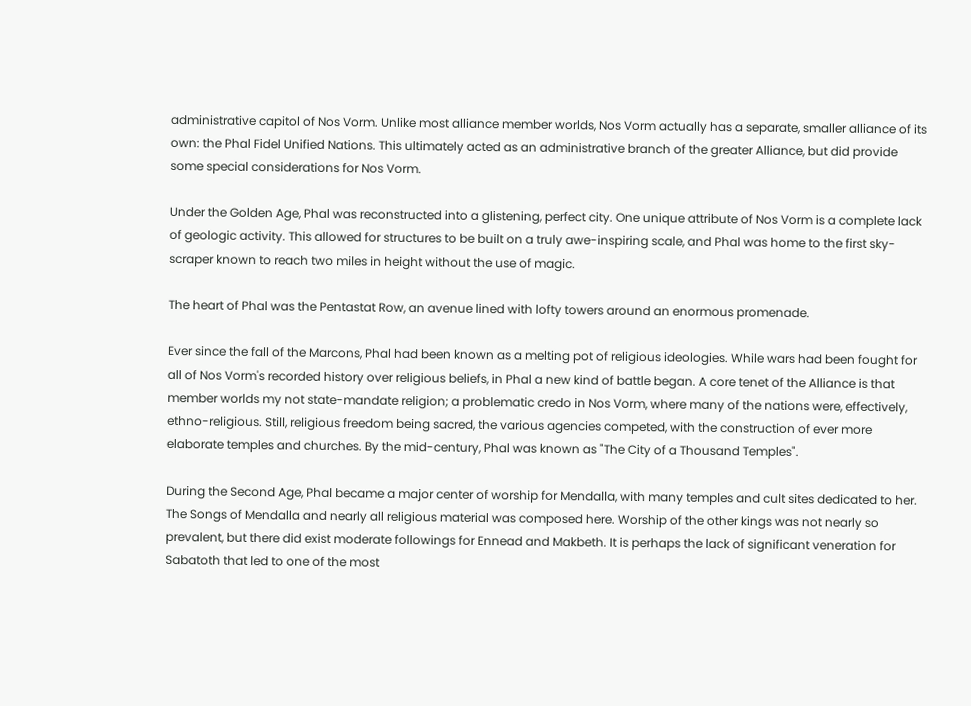administrative capitol of Nos Vorm. Unlike most alliance member worlds, Nos Vorm actually has a separate, smaller alliance of its own: the Phal Fidel Unified Nations. This ultimately acted as an administrative branch of the greater Alliance, but did provide some special considerations for Nos Vorm.

Under the Golden Age, Phal was reconstructed into a glistening, perfect city. One unique attribute of Nos Vorm is a complete lack of geologic activity. This allowed for structures to be built on a truly awe-inspiring scale, and Phal was home to the first sky-scraper known to reach two miles in height without the use of magic.

The heart of Phal was the Pentastat Row, an avenue lined with lofty towers around an enormous promenade.

Ever since the fall of the Marcons, Phal had been known as a melting pot of religious ideologies. While wars had been fought for all of Nos Vorm's recorded history over religious beliefs, in Phal a new kind of battle began. A core tenet of the Alliance is that member worlds my not state-mandate religion; a problematic credo in Nos Vorm, where many of the nations were, effectively, ethno-religious. Still, religious freedom being sacred, the various agencies competed, with the construction of ever more elaborate temples and churches. By the mid-century, Phal was known as "The City of a Thousand Temples".

During the Second Age, Phal became a major center of worship for Mendalla, with many temples and cult sites dedicated to her. The Songs of Mendalla and nearly all religious material was composed here. Worship of the other kings was not nearly so prevalent, but there did exist moderate followings for Ennead and Makbeth. It is perhaps the lack of significant veneration for Sabatoth that led to one of the most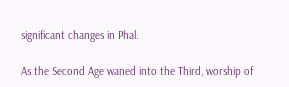significant changes in Phal.

As the Second Age waned into the Third, worship of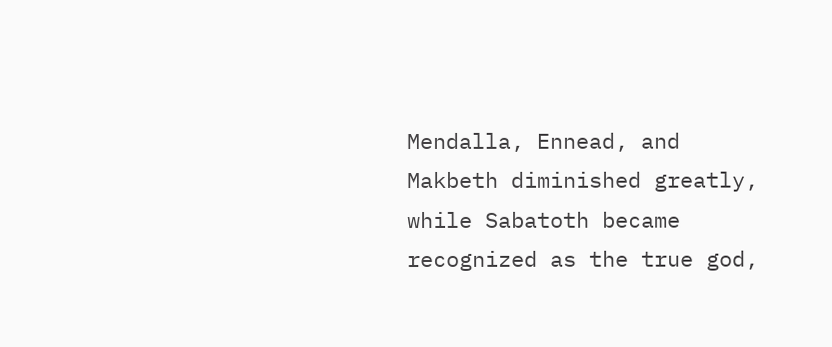Mendalla, Ennead, and Makbeth diminished greatly, while Sabatoth became recognized as the true god,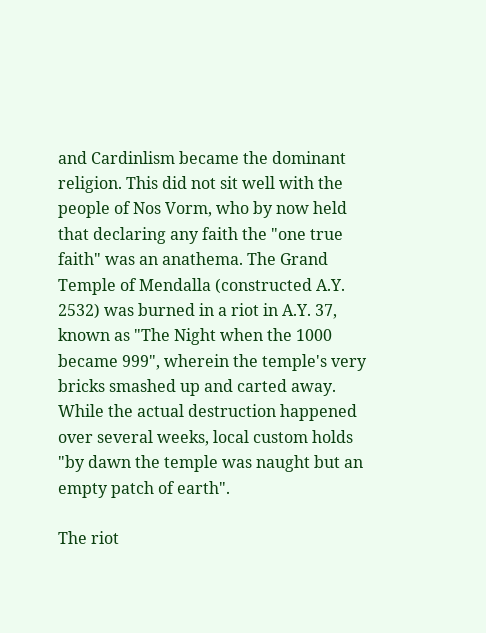and Cardinlism became the dominant religion. This did not sit well with the people of Nos Vorm, who by now held that declaring any faith the "one true faith" was an anathema. The Grand Temple of Mendalla (constructed A.Y. 2532) was burned in a riot in A.Y. 37, known as "The Night when the 1000 became 999", wherein the temple's very bricks smashed up and carted away. While the actual destruction happened over several weeks, local custom holds "by dawn the temple was naught but an empty patch of earth".

The riot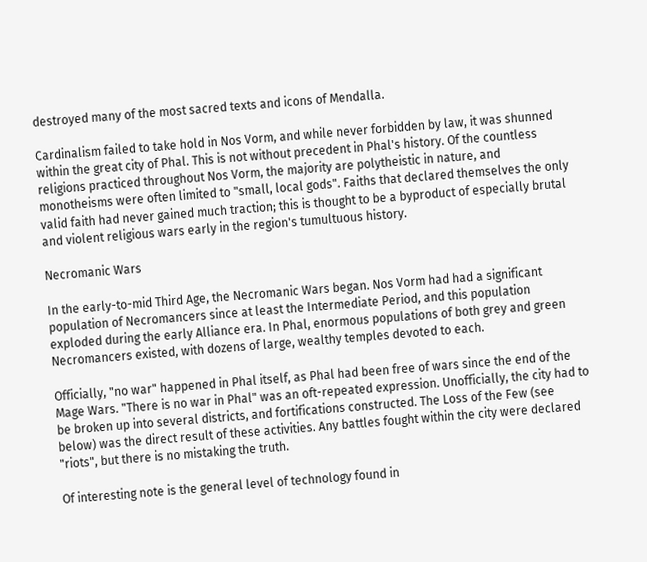destroyed many of the most sacred texts and icons of Mendalla.

Cardinalism failed to take hold in Nos Vorm, and while never forbidden by law, it was shunned within the great city of Phal. This is not without precedent in Phal's history. Of the countless religions practiced throughout Nos Vorm, the majority are polytheistic in nature, and monotheisms were often limited to "small, local gods". Faiths that declared themselves the only valid faith had never gained much traction; this is thought to be a byproduct of especially brutal and violent religious wars early in the region's tumultuous history.

Necromanic Wars

In the early-to-mid Third Age, the Necromanic Wars began. Nos Vorm had had a significant population of Necromancers since at least the Intermediate Period, and this population exploded during the early Alliance era. In Phal, enormous populations of both grey and green Necromancers existed, with dozens of large, wealthy temples devoted to each.

Officially, "no war" happened in Phal itself, as Phal had been free of wars since the end of the Mage Wars. "There is no war in Phal" was an oft-repeated expression. Unofficially, the city had to be broken up into several districts, and fortifications constructed. The Loss of the Few (see below) was the direct result of these activities. Any battles fought within the city were declared "riots", but there is no mistaking the truth.

Of interesting note is the general level of technology found in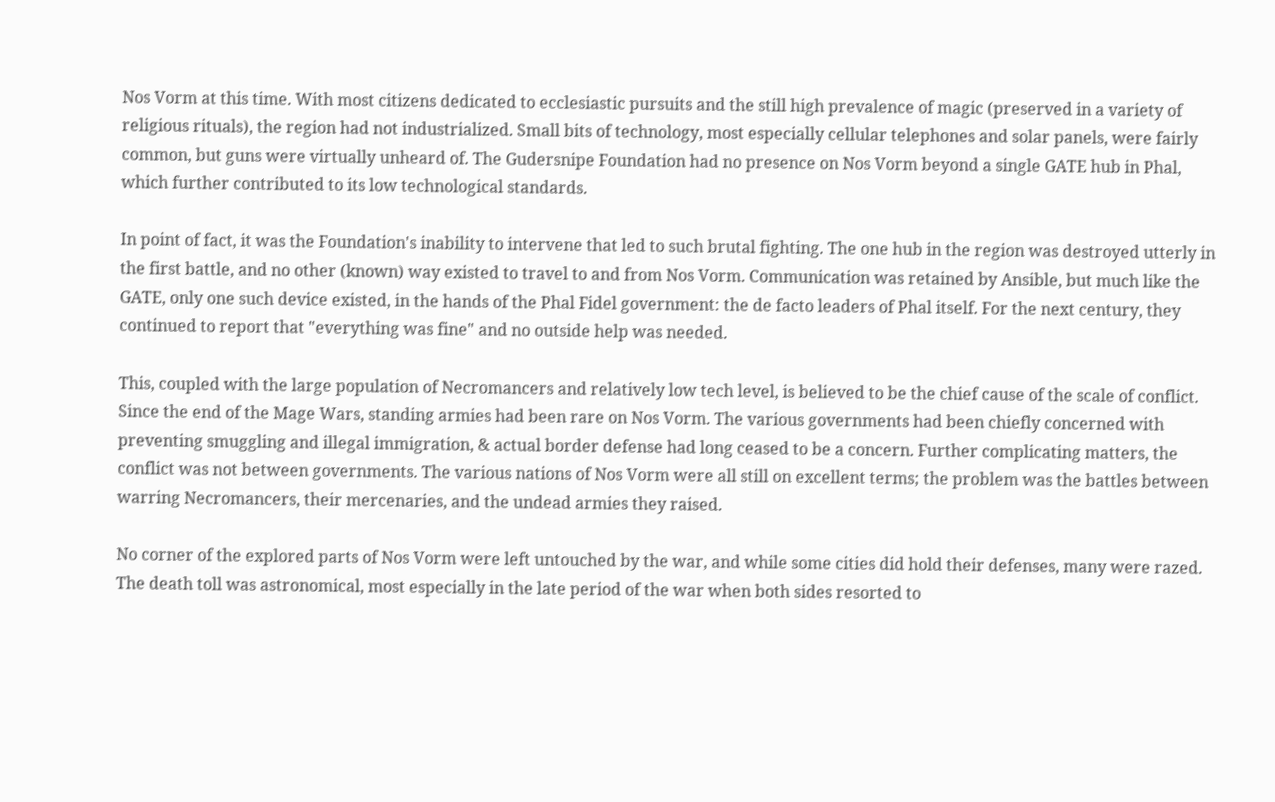Nos Vorm at this time. With most citizens dedicated to ecclesiastic pursuits and the still high prevalence of magic (preserved in a variety of religious rituals), the region had not industrialized. Small bits of technology, most especially cellular telephones and solar panels, were fairly common, but guns were virtually unheard of. The Gudersnipe Foundation had no presence on Nos Vorm beyond a single GATE hub in Phal, which further contributed to its low technological standards.

In point of fact, it was the Foundation's inability to intervene that led to such brutal fighting. The one hub in the region was destroyed utterly in the first battle, and no other (known) way existed to travel to and from Nos Vorm. Communication was retained by Ansible, but much like the GATE, only one such device existed, in the hands of the Phal Fidel government: the de facto leaders of Phal itself. For the next century, they continued to report that "everything was fine" and no outside help was needed.

This, coupled with the large population of Necromancers and relatively low tech level, is believed to be the chief cause of the scale of conflict. Since the end of the Mage Wars, standing armies had been rare on Nos Vorm. The various governments had been chiefly concerned with preventing smuggling and illegal immigration, & actual border defense had long ceased to be a concern. Further complicating matters, the conflict was not between governments. The various nations of Nos Vorm were all still on excellent terms; the problem was the battles between warring Necromancers, their mercenaries, and the undead armies they raised.

No corner of the explored parts of Nos Vorm were left untouched by the war, and while some cities did hold their defenses, many were razed. The death toll was astronomical, most especially in the late period of the war when both sides resorted to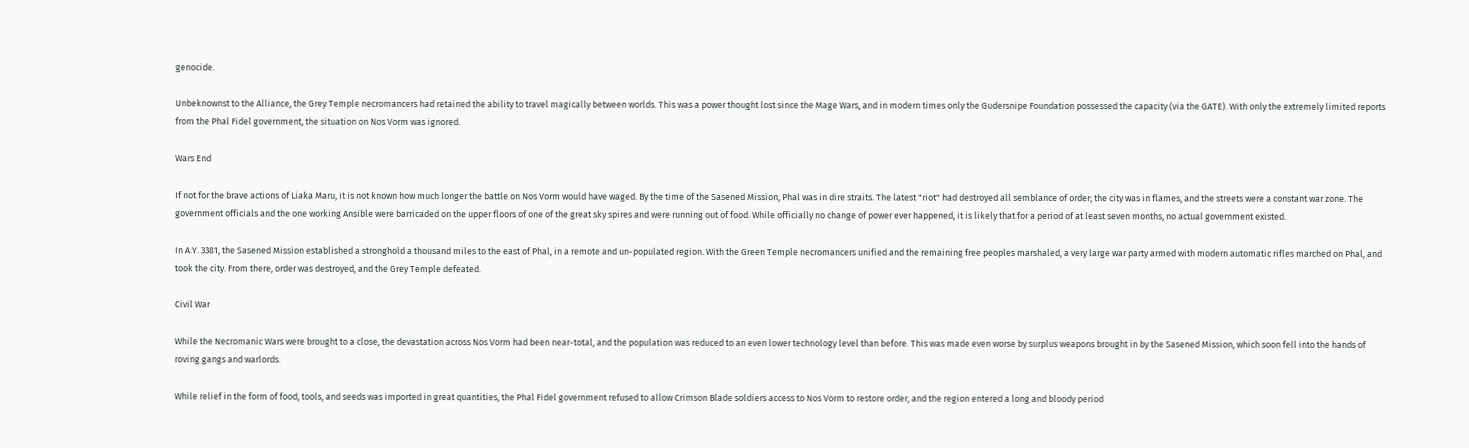genocide.

Unbeknownst to the Alliance, the Grey Temple necromancers had retained the ability to travel magically between worlds. This was a power thought lost since the Mage Wars, and in modern times only the Gudersnipe Foundation possessed the capacity (via the GATE). With only the extremely limited reports from the Phal Fidel government, the situation on Nos Vorm was ignored.

Wars End

If not for the brave actions of Liaka Maru, it is not known how much longer the battle on Nos Vorm would have waged. By the time of the Sasened Mission, Phal was in dire straits. The latest "riot" had destroyed all semblance of order; the city was in flames, and the streets were a constant war zone. The government officials and the one working Ansible were barricaded on the upper floors of one of the great sky spires and were running out of food. While officially no change of power ever happened, it is likely that for a period of at least seven months, no actual government existed.

In A.Y. 3381, the Sasened Mission established a stronghold a thousand miles to the east of Phal, in a remote and un-populated region. With the Green Temple necromancers unified and the remaining free peoples marshaled, a very large war party armed with modern automatic rifles marched on Phal, and took the city. From there, order was destroyed, and the Grey Temple defeated.

Civil War

While the Necromanic Wars were brought to a close, the devastation across Nos Vorm had been near-total, and the population was reduced to an even lower technology level than before. This was made even worse by surplus weapons brought in by the Sasened Mission, which soon fell into the hands of roving gangs and warlords.

While relief in the form of food, tools, and seeds was imported in great quantities, the Phal Fidel government refused to allow Crimson Blade soldiers access to Nos Vorm to restore order, and the region entered a long and bloody period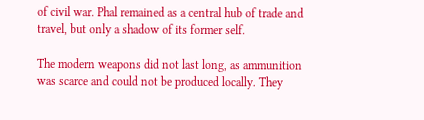of civil war. Phal remained as a central hub of trade and travel, but only a shadow of its former self.

The modern weapons did not last long, as ammunition was scarce and could not be produced locally. They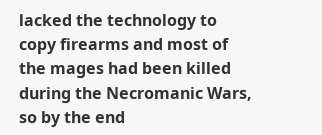lacked the technology to copy firearms and most of the mages had been killed during the Necromanic Wars, so by the end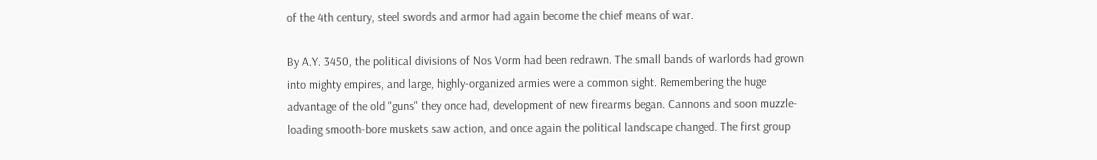of the 4th century, steel swords and armor had again become the chief means of war.

By A.Y. 3450, the political divisions of Nos Vorm had been redrawn. The small bands of warlords had grown into mighty empires, and large, highly-organized armies were a common sight. Remembering the huge advantage of the old "guns" they once had, development of new firearms began. Cannons and soon muzzle-loading smooth-bore muskets saw action, and once again the political landscape changed. The first group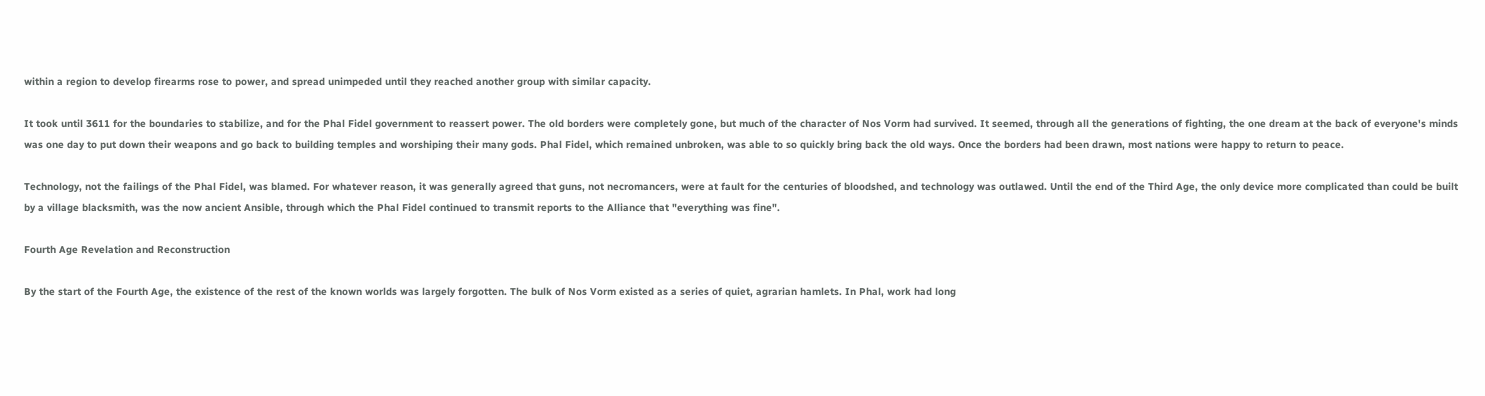within a region to develop firearms rose to power, and spread unimpeded until they reached another group with similar capacity.

It took until 3611 for the boundaries to stabilize, and for the Phal Fidel government to reassert power. The old borders were completely gone, but much of the character of Nos Vorm had survived. It seemed, through all the generations of fighting, the one dream at the back of everyone's minds was one day to put down their weapons and go back to building temples and worshiping their many gods. Phal Fidel, which remained unbroken, was able to so quickly bring back the old ways. Once the borders had been drawn, most nations were happy to return to peace.

Technology, not the failings of the Phal Fidel, was blamed. For whatever reason, it was generally agreed that guns, not necromancers, were at fault for the centuries of bloodshed, and technology was outlawed. Until the end of the Third Age, the only device more complicated than could be built by a village blacksmith, was the now ancient Ansible, through which the Phal Fidel continued to transmit reports to the Alliance that "everything was fine".

Fourth Age Revelation and Reconstruction

By the start of the Fourth Age, the existence of the rest of the known worlds was largely forgotten. The bulk of Nos Vorm existed as a series of quiet, agrarian hamlets. In Phal, work had long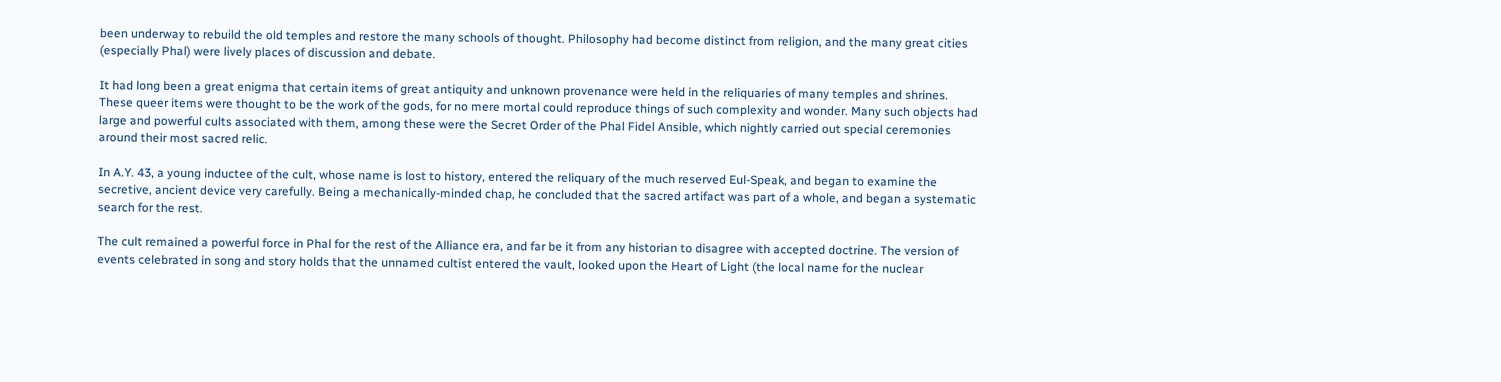been underway to rebuild the old temples and restore the many schools of thought. Philosophy had become distinct from religion, and the many great cities (especially Phal) were lively places of discussion and debate.

It had long been a great enigma that certain items of great antiquity and unknown provenance were held in the reliquaries of many temples and shrines. These queer items were thought to be the work of the gods, for no mere mortal could reproduce things of such complexity and wonder. Many such objects had large and powerful cults associated with them, among these were the Secret Order of the Phal Fidel Ansible, which nightly carried out special ceremonies around their most sacred relic.

In A.Y. 43, a young inductee of the cult, whose name is lost to history, entered the reliquary of the much reserved Eul-Speak, and began to examine the secretive, ancient device very carefully. Being a mechanically-minded chap, he concluded that the sacred artifact was part of a whole, and began a systematic search for the rest.

The cult remained a powerful force in Phal for the rest of the Alliance era, and far be it from any historian to disagree with accepted doctrine. The version of events celebrated in song and story holds that the unnamed cultist entered the vault, looked upon the Heart of Light (the local name for the nuclear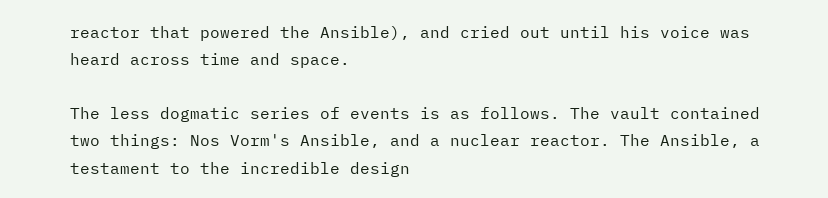reactor that powered the Ansible), and cried out until his voice was heard across time and space.

The less dogmatic series of events is as follows. The vault contained two things: Nos Vorm's Ansible, and a nuclear reactor. The Ansible, a testament to the incredible design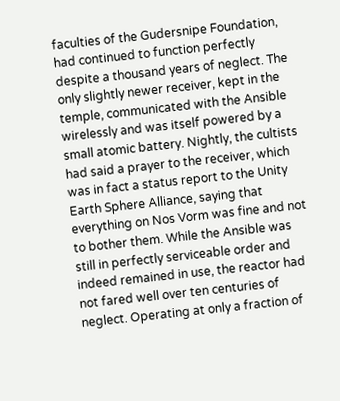faculties of the Gudersnipe Foundation, had continued to function perfectly despite a thousand years of neglect. The only slightly newer receiver, kept in the temple, communicated with the Ansible wirelessly and was itself powered by a small atomic battery. Nightly, the cultists had said a prayer to the receiver, which was in fact a status report to the Unity Earth Sphere Alliance, saying that everything on Nos Vorm was fine and not to bother them. While the Ansible was still in perfectly serviceable order and indeed remained in use, the reactor had not fared well over ten centuries of neglect. Operating at only a fraction of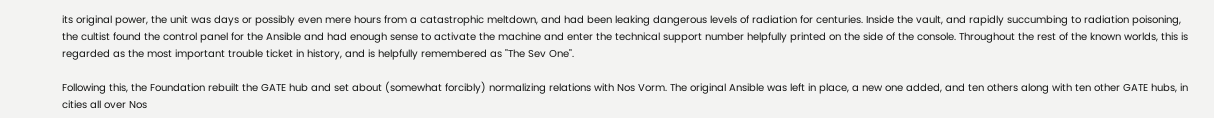its original power, the unit was days or possibly even mere hours from a catastrophic meltdown, and had been leaking dangerous levels of radiation for centuries. Inside the vault, and rapidly succumbing to radiation poisoning, the cultist found the control panel for the Ansible and had enough sense to activate the machine and enter the technical support number helpfully printed on the side of the console. Throughout the rest of the known worlds, this is regarded as the most important trouble ticket in history, and is helpfully remembered as "The Sev One".

Following this, the Foundation rebuilt the GATE hub and set about (somewhat forcibly) normalizing relations with Nos Vorm. The original Ansible was left in place, a new one added, and ten others along with ten other GATE hubs, in cities all over Nos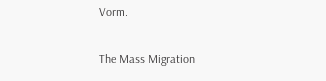Vorm.

The Mass Migration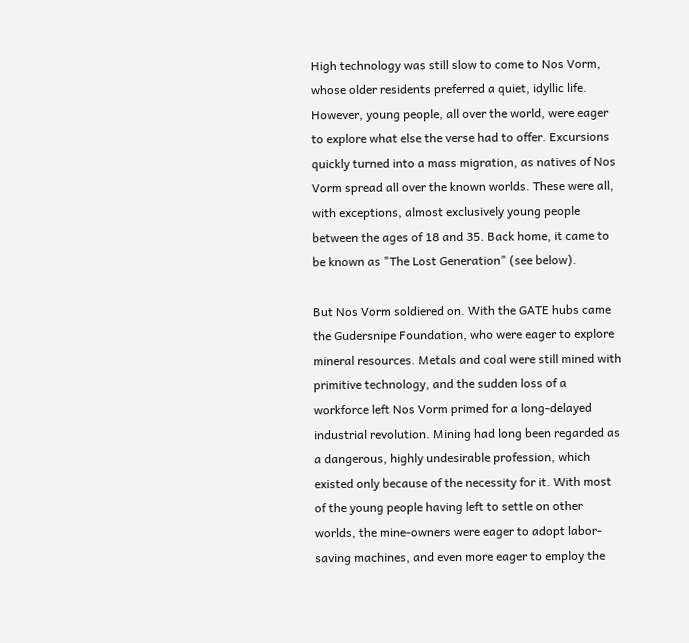High technology was still slow to come to Nos Vorm, whose older residents preferred a quiet, idyllic life. However, young people, all over the world, were eager to explore what else the verse had to offer. Excursions quickly turned into a mass migration, as natives of Nos Vorm spread all over the known worlds. These were all, with exceptions, almost exclusively young people between the ages of 18 and 35. Back home, it came to be known as "The Lost Generation" (see below).

But Nos Vorm soldiered on. With the GATE hubs came the Gudersnipe Foundation, who were eager to explore mineral resources. Metals and coal were still mined with primitive technology, and the sudden loss of a workforce left Nos Vorm primed for a long-delayed industrial revolution. Mining had long been regarded as a dangerous, highly undesirable profession, which existed only because of the necessity for it. With most of the young people having left to settle on other worlds, the mine-owners were eager to adopt labor-saving machines, and even more eager to employ the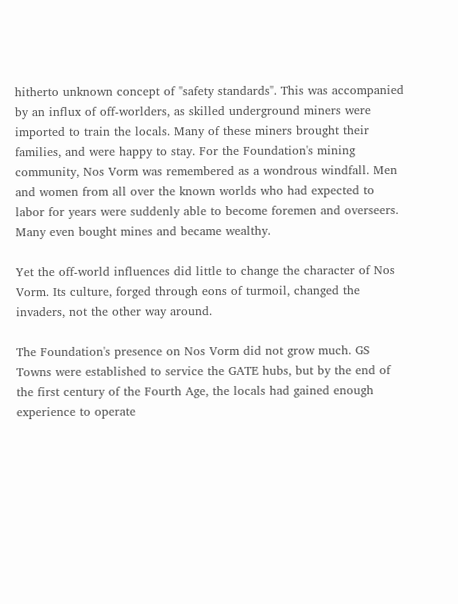hitherto unknown concept of "safety standards". This was accompanied by an influx of off-worlders, as skilled underground miners were imported to train the locals. Many of these miners brought their families, and were happy to stay. For the Foundation's mining community, Nos Vorm was remembered as a wondrous windfall. Men and women from all over the known worlds who had expected to labor for years were suddenly able to become foremen and overseers. Many even bought mines and became wealthy.

Yet the off-world influences did little to change the character of Nos Vorm. Its culture, forged through eons of turmoil, changed the invaders, not the other way around.

The Foundation's presence on Nos Vorm did not grow much. GS Towns were established to service the GATE hubs, but by the end of the first century of the Fourth Age, the locals had gained enough experience to operate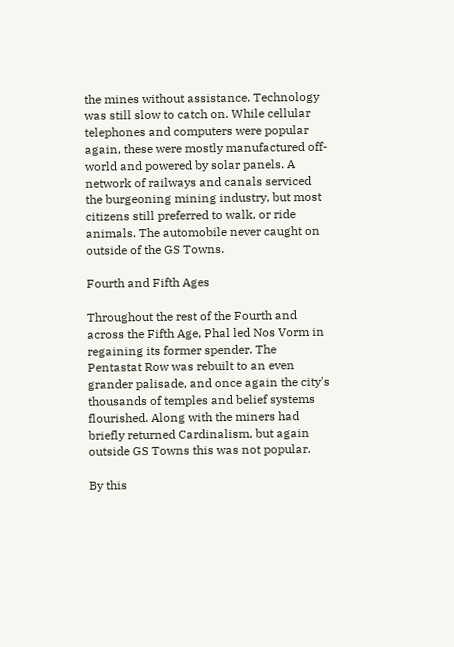the mines without assistance. Technology was still slow to catch on. While cellular telephones and computers were popular again, these were mostly manufactured off-world and powered by solar panels. A network of railways and canals serviced the burgeoning mining industry, but most citizens still preferred to walk, or ride animals. The automobile never caught on outside of the GS Towns.

Fourth and Fifth Ages

Throughout the rest of the Fourth and across the Fifth Age, Phal led Nos Vorm in regaining its former spender. The Pentastat Row was rebuilt to an even grander palisade, and once again the city's thousands of temples and belief systems flourished. Along with the miners had briefly returned Cardinalism, but again outside GS Towns this was not popular.

By this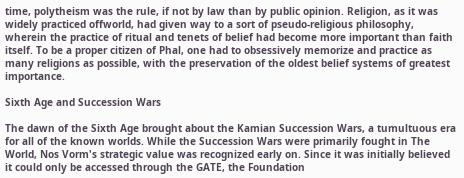time, polytheism was the rule, if not by law than by public opinion. Religion, as it was widely practiced offworld, had given way to a sort of pseudo-religious philosophy, wherein the practice of ritual and tenets of belief had become more important than faith itself. To be a proper citizen of Phal, one had to obsessively memorize and practice as many religions as possible, with the preservation of the oldest belief systems of greatest importance.

Sixth Age and Succession Wars

The dawn of the Sixth Age brought about the Kamian Succession Wars, a tumultuous era for all of the known worlds. While the Succession Wars were primarily fought in The World, Nos Vorm's strategic value was recognized early on. Since it was initially believed it could only be accessed through the GATE, the Foundation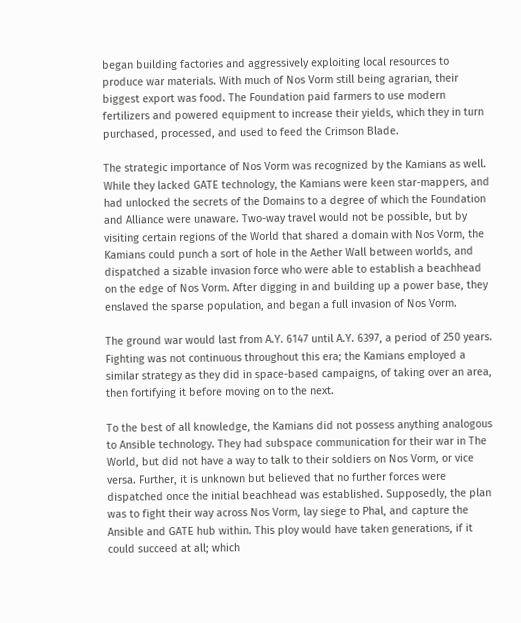began building factories and aggressively exploiting local resources to produce war materials. With much of Nos Vorm still being agrarian, their biggest export was food. The Foundation paid farmers to use modern fertilizers and powered equipment to increase their yields, which they in turn purchased, processed, and used to feed the Crimson Blade.

The strategic importance of Nos Vorm was recognized by the Kamians as well. While they lacked GATE technology, the Kamians were keen star-mappers, and had unlocked the secrets of the Domains to a degree of which the Foundation and Alliance were unaware. Two-way travel would not be possible, but by visiting certain regions of the World that shared a domain with Nos Vorm, the Kamians could punch a sort of hole in the Aether Wall between worlds, and dispatched a sizable invasion force who were able to establish a beachhead on the edge of Nos Vorm. After digging in and building up a power base, they enslaved the sparse population, and began a full invasion of Nos Vorm.

The ground war would last from A.Y. 6147 until A.Y. 6397, a period of 250 years. Fighting was not continuous throughout this era; the Kamians employed a similar strategy as they did in space-based campaigns, of taking over an area, then fortifying it before moving on to the next.

To the best of all knowledge, the Kamians did not possess anything analogous to Ansible technology. They had subspace communication for their war in The World, but did not have a way to talk to their soldiers on Nos Vorm, or vice versa. Further, it is unknown but believed that no further forces were dispatched once the initial beachhead was established. Supposedly, the plan was to fight their way across Nos Vorm, lay siege to Phal, and capture the Ansible and GATE hub within. This ploy would have taken generations, if it could succeed at all; which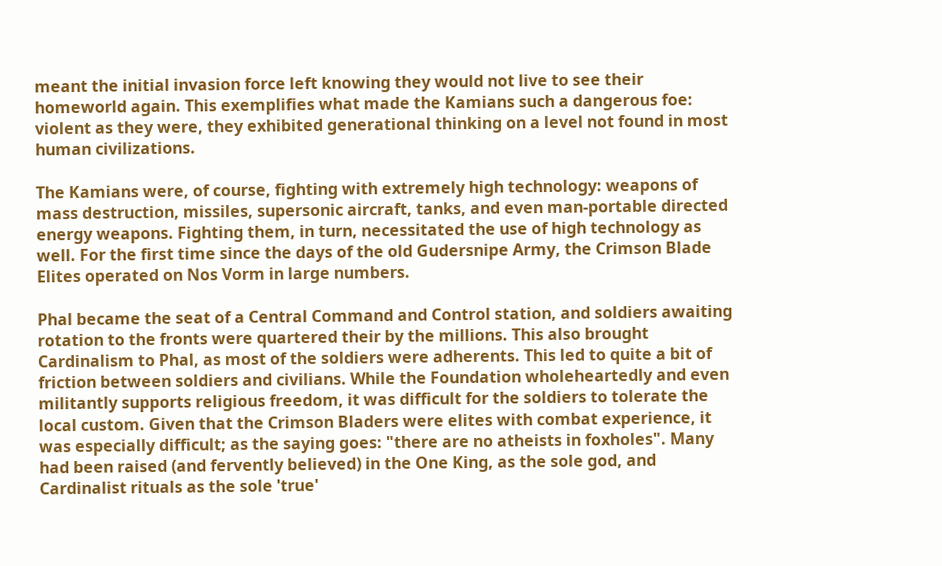meant the initial invasion force left knowing they would not live to see their homeworld again. This exemplifies what made the Kamians such a dangerous foe: violent as they were, they exhibited generational thinking on a level not found in most human civilizations.

The Kamians were, of course, fighting with extremely high technology: weapons of mass destruction, missiles, supersonic aircraft, tanks, and even man-portable directed energy weapons. Fighting them, in turn, necessitated the use of high technology as well. For the first time since the days of the old Gudersnipe Army, the Crimson Blade Elites operated on Nos Vorm in large numbers.

Phal became the seat of a Central Command and Control station, and soldiers awaiting rotation to the fronts were quartered their by the millions. This also brought Cardinalism to Phal, as most of the soldiers were adherents. This led to quite a bit of friction between soldiers and civilians. While the Foundation wholeheartedly and even militantly supports religious freedom, it was difficult for the soldiers to tolerate the local custom. Given that the Crimson Bladers were elites with combat experience, it was especially difficult; as the saying goes: "there are no atheists in foxholes". Many had been raised (and fervently believed) in the One King, as the sole god, and Cardinalist rituals as the sole 'true'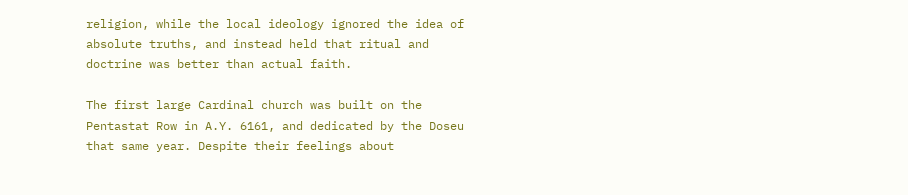religion, while the local ideology ignored the idea of absolute truths, and instead held that ritual and doctrine was better than actual faith.

The first large Cardinal church was built on the Pentastat Row in A.Y. 6161, and dedicated by the Doseu that same year. Despite their feelings about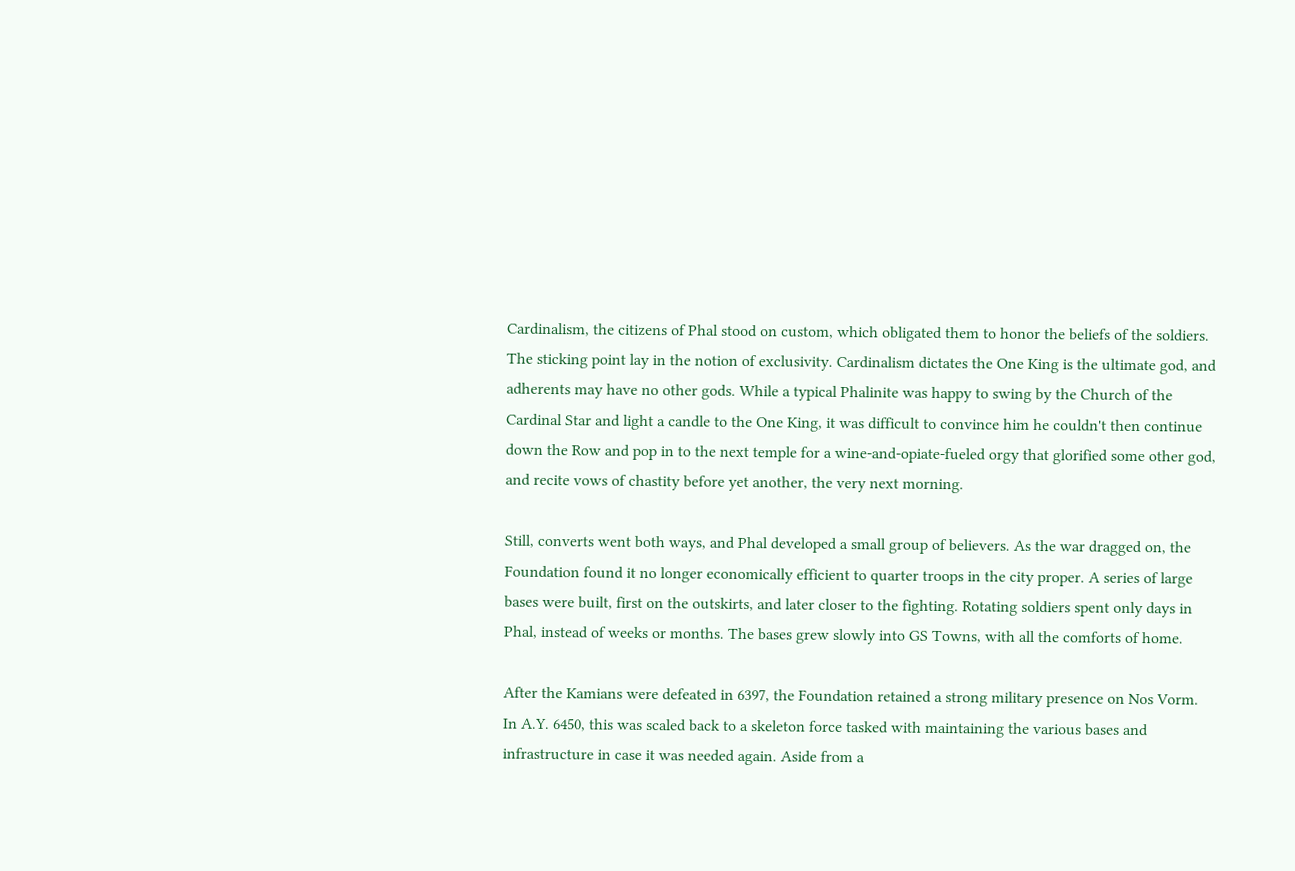Cardinalism, the citizens of Phal stood on custom, which obligated them to honor the beliefs of the soldiers. The sticking point lay in the notion of exclusivity. Cardinalism dictates the One King is the ultimate god, and adherents may have no other gods. While a typical Phalinite was happy to swing by the Church of the Cardinal Star and light a candle to the One King, it was difficult to convince him he couldn't then continue down the Row and pop in to the next temple for a wine-and-opiate-fueled orgy that glorified some other god, and recite vows of chastity before yet another, the very next morning.

Still, converts went both ways, and Phal developed a small group of believers. As the war dragged on, the Foundation found it no longer economically efficient to quarter troops in the city proper. A series of large bases were built, first on the outskirts, and later closer to the fighting. Rotating soldiers spent only days in Phal, instead of weeks or months. The bases grew slowly into GS Towns, with all the comforts of home.

After the Kamians were defeated in 6397, the Foundation retained a strong military presence on Nos Vorm. In A.Y. 6450, this was scaled back to a skeleton force tasked with maintaining the various bases and infrastructure in case it was needed again. Aside from a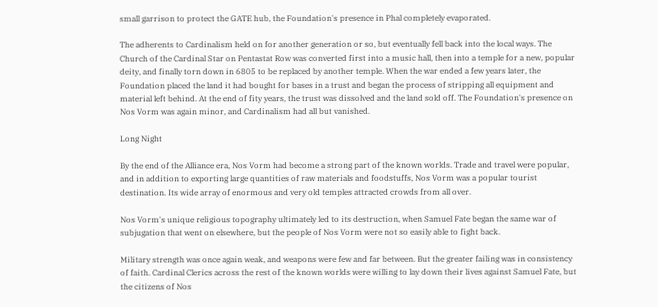small garrison to protect the GATE hub, the Foundation's presence in Phal completely evaporated.

The adherents to Cardinalism held on for another generation or so, but eventually fell back into the local ways. The Church of the Cardinal Star on Pentastat Row was converted first into a music hall, then into a temple for a new, popular deity, and finally torn down in 6805 to be replaced by another temple. When the war ended a few years later, the Foundation placed the land it had bought for bases in a trust and began the process of stripping all equipment and material left behind. At the end of fity years, the trust was dissolved and the land sold off. The Foundation's presence on Nos Vorm was again minor, and Cardinalism had all but vanished.

Long Night

By the end of the Alliance era, Nos Vorm had become a strong part of the known worlds. Trade and travel were popular, and in addition to exporting large quantities of raw materials and foodstuffs, Nos Vorm was a popular tourist destination. Its wide array of enormous and very old temples attracted crowds from all over.

Nos Vorm's unique religious topography ultimately led to its destruction, when Samuel Fate began the same war of subjugation that went on elsewhere, but the people of Nos Vorm were not so easily able to fight back.

Military strength was once again weak, and weapons were few and far between. But the greater failing was in consistency of faith. Cardinal Clerics across the rest of the known worlds were willing to lay down their lives against Samuel Fate, but the citizens of Nos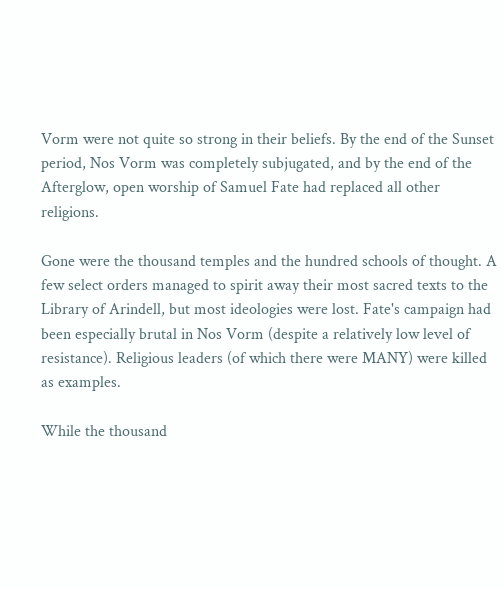Vorm were not quite so strong in their beliefs. By the end of the Sunset period, Nos Vorm was completely subjugated, and by the end of the Afterglow, open worship of Samuel Fate had replaced all other religions.

Gone were the thousand temples and the hundred schools of thought. A few select orders managed to spirit away their most sacred texts to the Library of Arindell, but most ideologies were lost. Fate's campaign had been especially brutal in Nos Vorm (despite a relatively low level of resistance). Religious leaders (of which there were MANY) were killed as examples.

While the thousand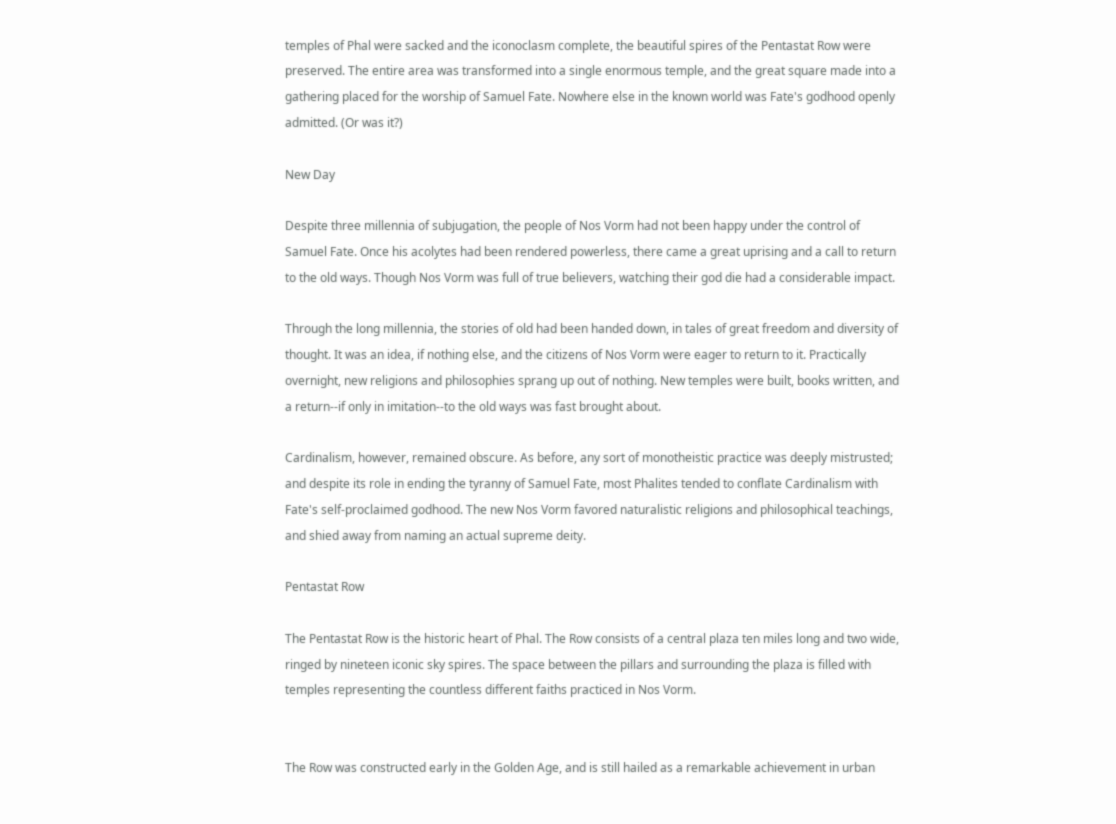temples of Phal were sacked and the iconoclasm complete, the beautiful spires of the Pentastat Row were preserved. The entire area was transformed into a single enormous temple, and the great square made into a gathering placed for the worship of Samuel Fate. Nowhere else in the known world was Fate's godhood openly admitted. (Or was it?)

New Day

Despite three millennia of subjugation, the people of Nos Vorm had not been happy under the control of Samuel Fate. Once his acolytes had been rendered powerless, there came a great uprising and a call to return to the old ways. Though Nos Vorm was full of true believers, watching their god die had a considerable impact.

Through the long millennia, the stories of old had been handed down, in tales of great freedom and diversity of thought. It was an idea, if nothing else, and the citizens of Nos Vorm were eager to return to it. Practically overnight, new religions and philosophies sprang up out of nothing. New temples were built, books written, and a return--if only in imitation--to the old ways was fast brought about.

Cardinalism, however, remained obscure. As before, any sort of monotheistic practice was deeply mistrusted; and despite its role in ending the tyranny of Samuel Fate, most Phalites tended to conflate Cardinalism with Fate's self-proclaimed godhood. The new Nos Vorm favored naturalistic religions and philosophical teachings, and shied away from naming an actual supreme deity.

Pentastat Row

The Pentastat Row is the historic heart of Phal. The Row consists of a central plaza ten miles long and two wide, ringed by nineteen iconic sky spires. The space between the pillars and surrounding the plaza is filled with temples representing the countless different faiths practiced in Nos Vorm.


The Row was constructed early in the Golden Age, and is still hailed as a remarkable achievement in urban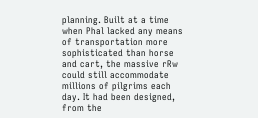planning. Built at a time when Phal lacked any means of transportation more sophisticated than horse and cart, the massive rRw could still accommodate millions of pilgrims each day. It had been designed, from the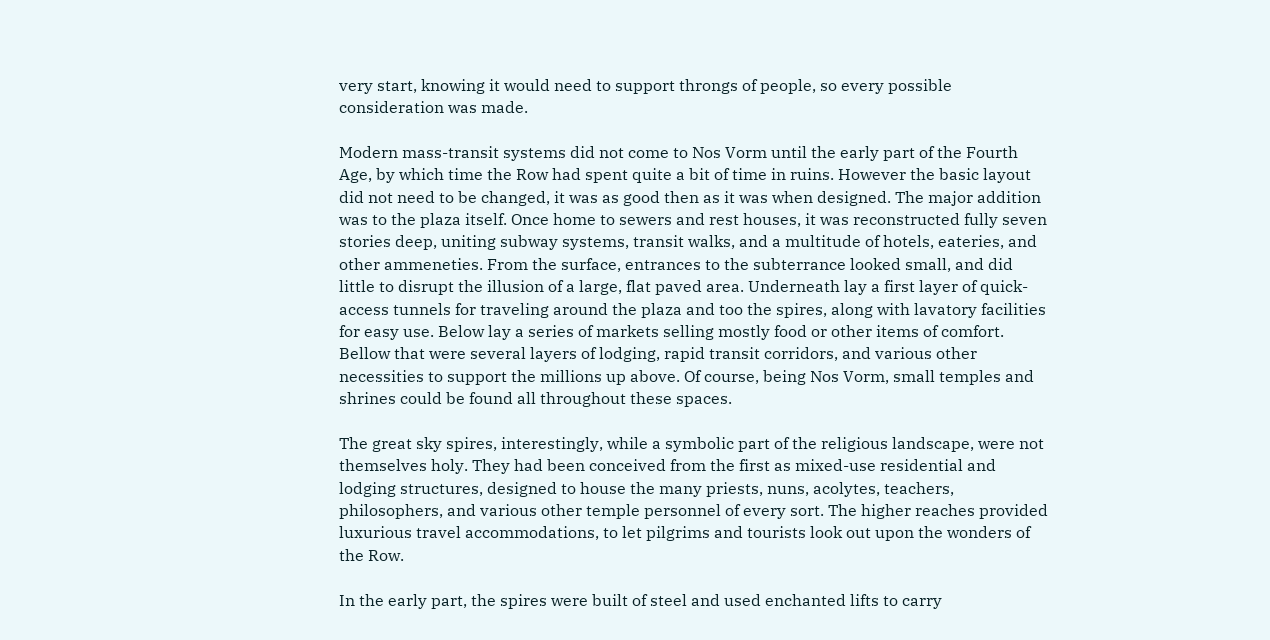very start, knowing it would need to support throngs of people, so every possible consideration was made.

Modern mass-transit systems did not come to Nos Vorm until the early part of the Fourth Age, by which time the Row had spent quite a bit of time in ruins. However the basic layout did not need to be changed, it was as good then as it was when designed. The major addition was to the plaza itself. Once home to sewers and rest houses, it was reconstructed fully seven stories deep, uniting subway systems, transit walks, and a multitude of hotels, eateries, and other ammeneties. From the surface, entrances to the subterrance looked small, and did little to disrupt the illusion of a large, flat paved area. Underneath lay a first layer of quick-access tunnels for traveling around the plaza and too the spires, along with lavatory facilities for easy use. Below lay a series of markets selling mostly food or other items of comfort. Bellow that were several layers of lodging, rapid transit corridors, and various other necessities to support the millions up above. Of course, being Nos Vorm, small temples and shrines could be found all throughout these spaces.

The great sky spires, interestingly, while a symbolic part of the religious landscape, were not themselves holy. They had been conceived from the first as mixed-use residential and lodging structures, designed to house the many priests, nuns, acolytes, teachers, philosophers, and various other temple personnel of every sort. The higher reaches provided luxurious travel accommodations, to let pilgrims and tourists look out upon the wonders of the Row.

In the early part, the spires were built of steel and used enchanted lifts to carry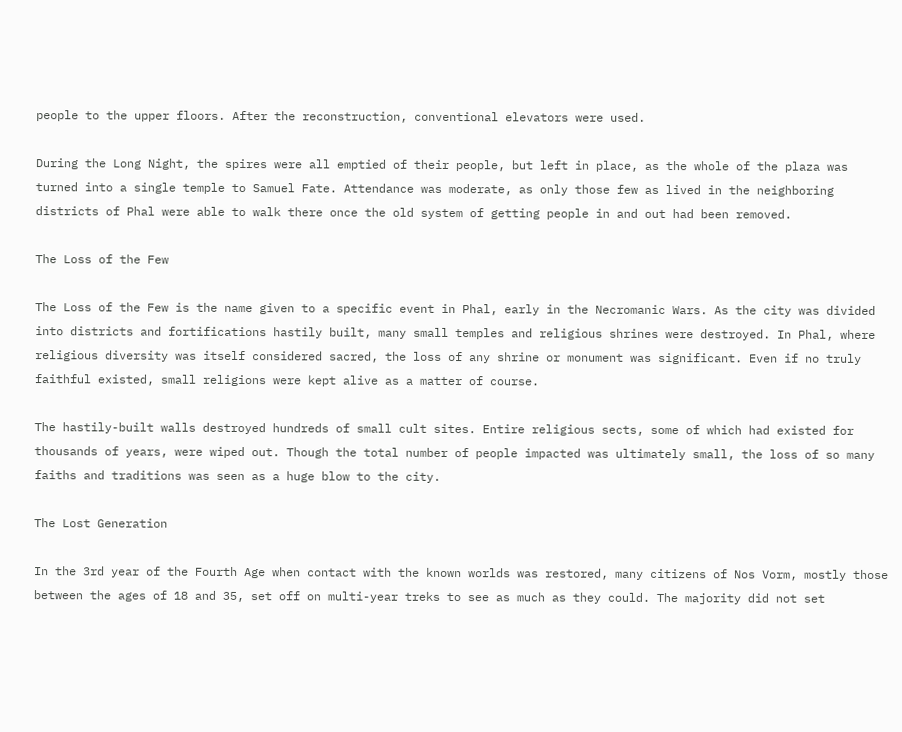people to the upper floors. After the reconstruction, conventional elevators were used.

During the Long Night, the spires were all emptied of their people, but left in place, as the whole of the plaza was turned into a single temple to Samuel Fate. Attendance was moderate, as only those few as lived in the neighboring districts of Phal were able to walk there once the old system of getting people in and out had been removed.

The Loss of the Few

The Loss of the Few is the name given to a specific event in Phal, early in the Necromanic Wars. As the city was divided into districts and fortifications hastily built, many small temples and religious shrines were destroyed. In Phal, where religious diversity was itself considered sacred, the loss of any shrine or monument was significant. Even if no truly faithful existed, small religions were kept alive as a matter of course.

The hastily-built walls destroyed hundreds of small cult sites. Entire religious sects, some of which had existed for thousands of years, were wiped out. Though the total number of people impacted was ultimately small, the loss of so many faiths and traditions was seen as a huge blow to the city.

The Lost Generation

In the 3rd year of the Fourth Age when contact with the known worlds was restored, many citizens of Nos Vorm, mostly those between the ages of 18 and 35, set off on multi-year treks to see as much as they could. The majority did not set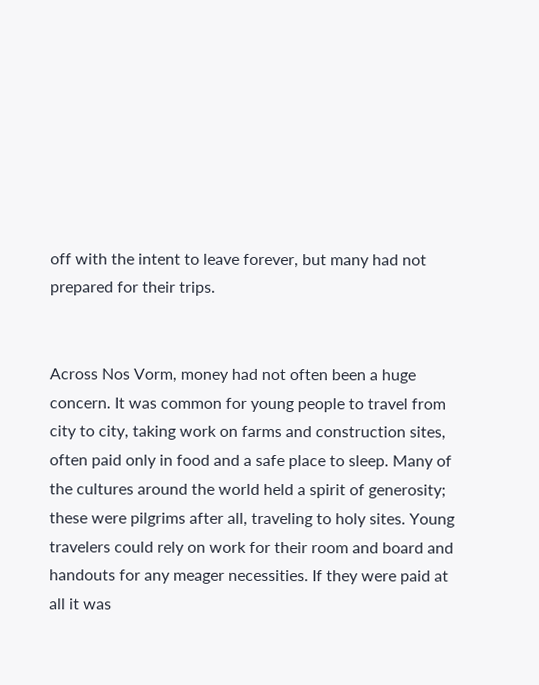off with the intent to leave forever, but many had not prepared for their trips.


Across Nos Vorm, money had not often been a huge concern. It was common for young people to travel from city to city, taking work on farms and construction sites, often paid only in food and a safe place to sleep. Many of the cultures around the world held a spirit of generosity; these were pilgrims after all, traveling to holy sites. Young travelers could rely on work for their room and board and handouts for any meager necessities. If they were paid at all it was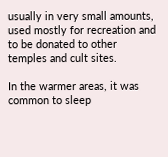usually in very small amounts, used mostly for recreation and to be donated to other temples and cult sites.

In the warmer areas, it was common to sleep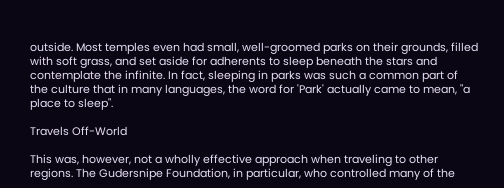outside. Most temples even had small, well-groomed parks on their grounds, filled with soft grass, and set aside for adherents to sleep beneath the stars and contemplate the infinite. In fact, sleeping in parks was such a common part of the culture that in many languages, the word for 'Park' actually came to mean, "a place to sleep".

Travels Off-World

This was, however, not a wholly effective approach when traveling to other regions. The Gudersnipe Foundation, in particular, who controlled many of the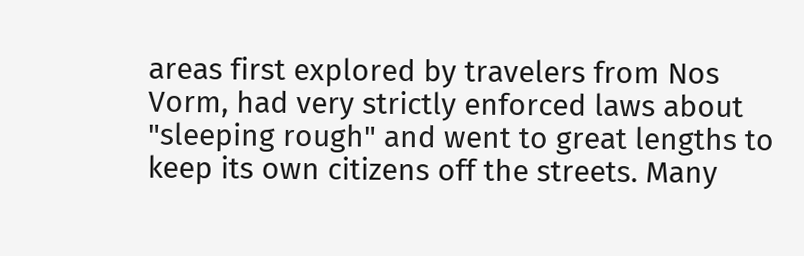areas first explored by travelers from Nos Vorm, had very strictly enforced laws about "sleeping rough" and went to great lengths to keep its own citizens off the streets. Many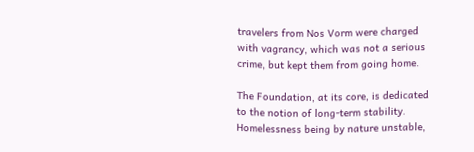travelers from Nos Vorm were charged with vagrancy, which was not a serious crime, but kept them from going home.

The Foundation, at its core, is dedicated to the notion of long-term stability. Homelessness being by nature unstable,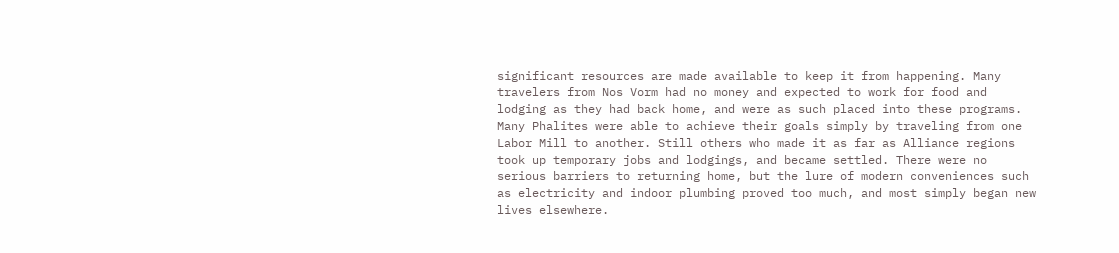significant resources are made available to keep it from happening. Many travelers from Nos Vorm had no money and expected to work for food and lodging as they had back home, and were as such placed into these programs. Many Phalites were able to achieve their goals simply by traveling from one Labor Mill to another. Still others who made it as far as Alliance regions took up temporary jobs and lodgings, and became settled. There were no serious barriers to returning home, but the lure of modern conveniences such as electricity and indoor plumbing proved too much, and most simply began new lives elsewhere.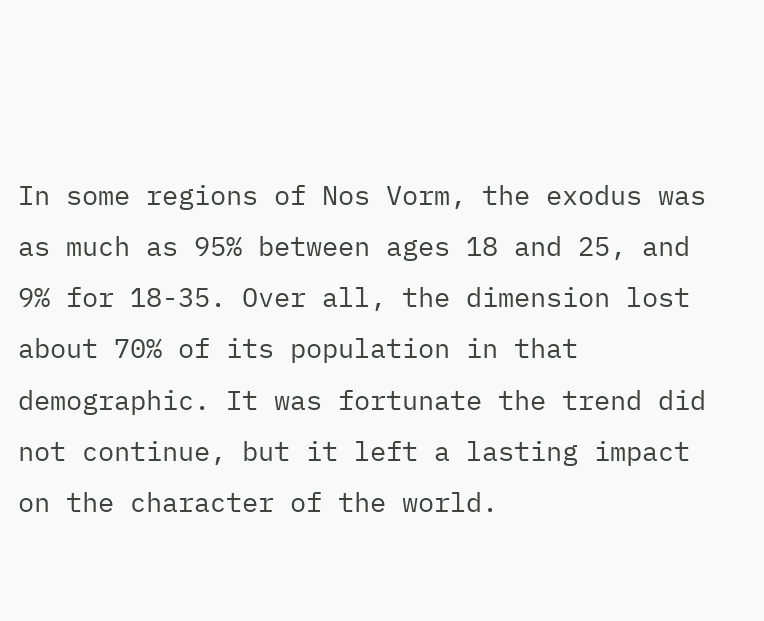In some regions of Nos Vorm, the exodus was as much as 95% between ages 18 and 25, and 9% for 18-35. Over all, the dimension lost about 70% of its population in that demographic. It was fortunate the trend did not continue, but it left a lasting impact on the character of the world.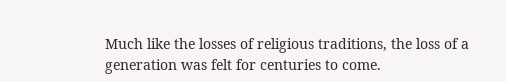Much like the losses of religious traditions, the loss of a generation was felt for centuries to come.